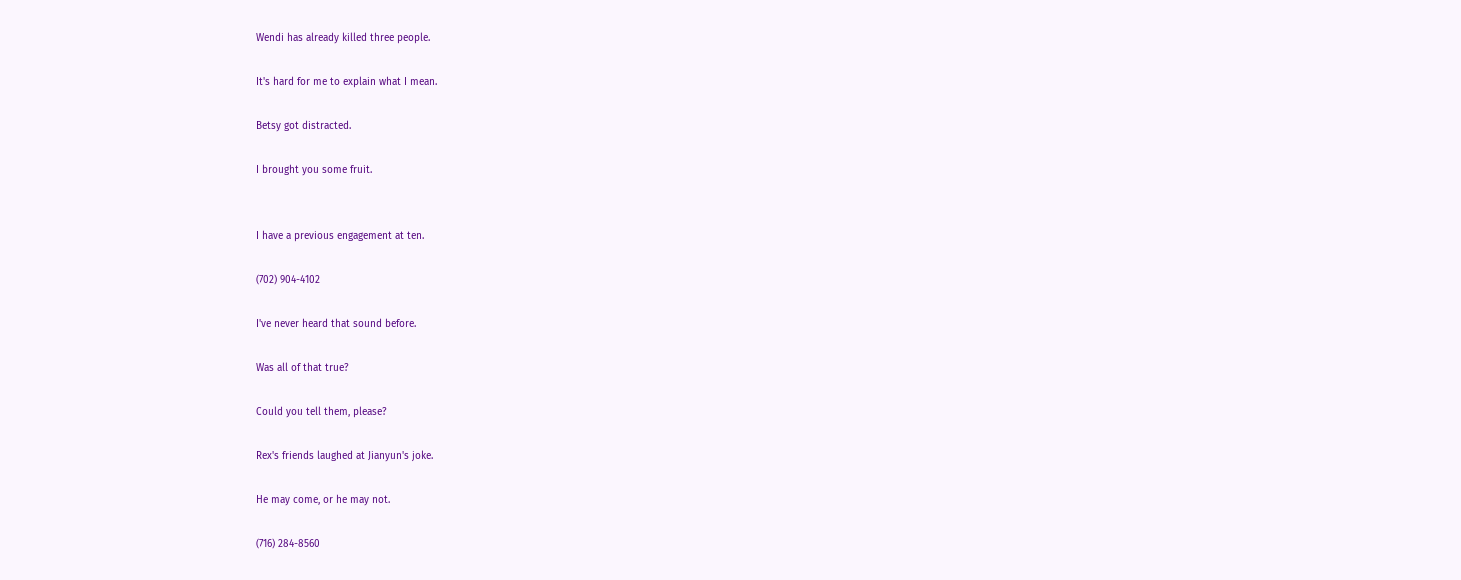Wendi has already killed three people.

It's hard for me to explain what I mean.

Betsy got distracted.

I brought you some fruit.


I have a previous engagement at ten.

(702) 904-4102

I've never heard that sound before.

Was all of that true?

Could you tell them, please?

Rex's friends laughed at Jianyun's joke.

He may come, or he may not.

(716) 284-8560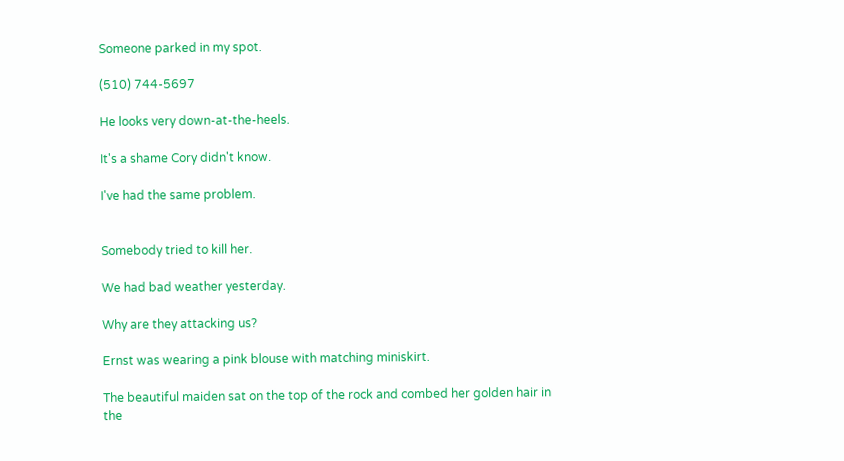Someone parked in my spot.

(510) 744-5697

He looks very down-at-the-heels.

It's a shame Cory didn't know.

I've had the same problem.


Somebody tried to kill her.

We had bad weather yesterday.

Why are they attacking us?

Ernst was wearing a pink blouse with matching miniskirt.

The beautiful maiden sat on the top of the rock and combed her golden hair in the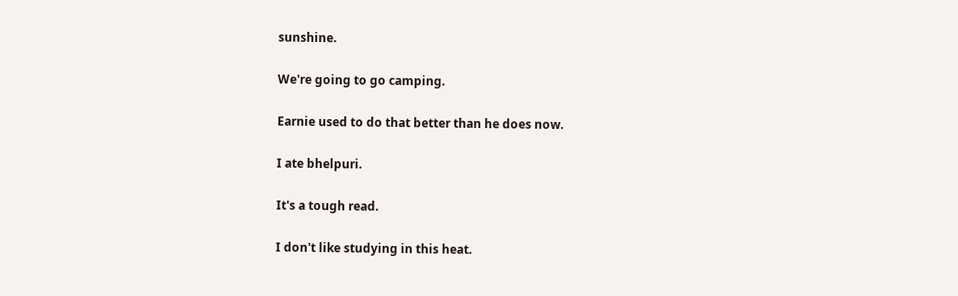sunshine.

We're going to go camping.

Earnie used to do that better than he does now.

I ate bhelpuri.

It's a tough read.

I don't like studying in this heat.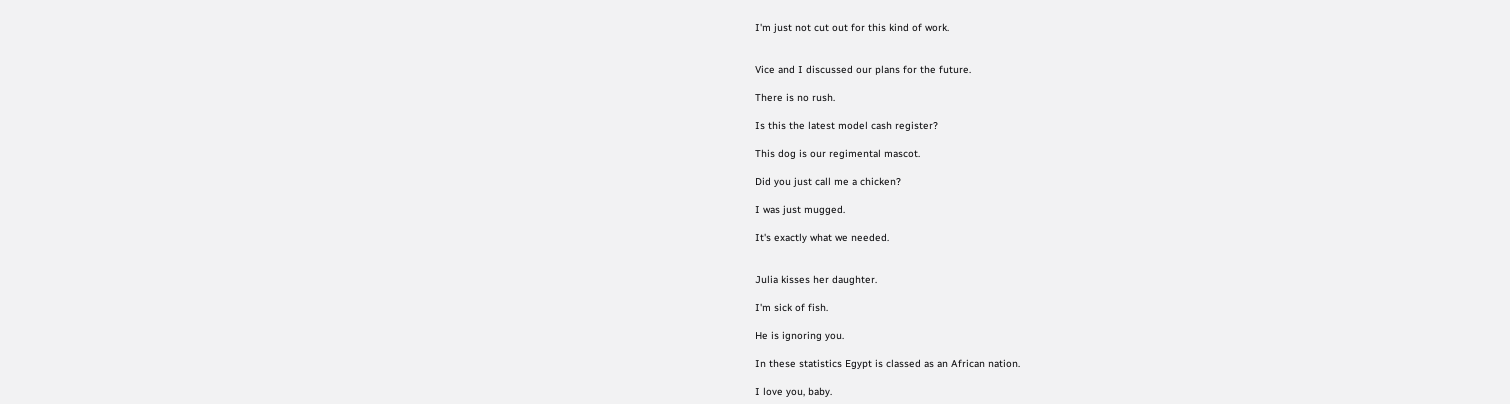I'm just not cut out for this kind of work.


Vice and I discussed our plans for the future.

There is no rush.

Is this the latest model cash register?

This dog is our regimental mascot.

Did you just call me a chicken?

I was just mugged.

It's exactly what we needed.


Julia kisses her daughter.

I'm sick of fish.

He is ignoring you.

In these statistics Egypt is classed as an African nation.

I love you, baby.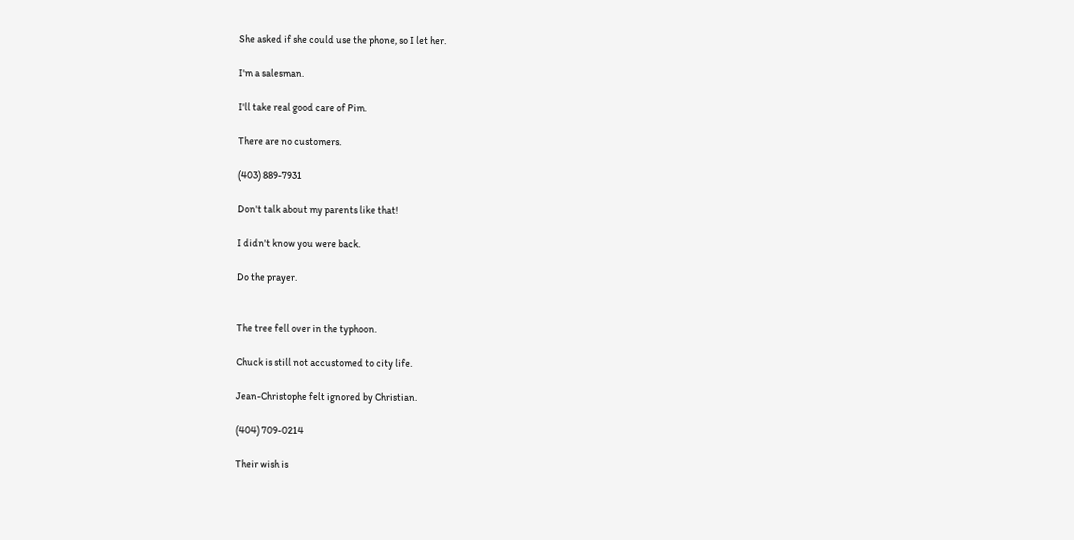She asked if she could use the phone, so I let her.

I'm a salesman.

I'll take real good care of Pim.

There are no customers.

(403) 889-7931

Don't talk about my parents like that!

I didn't know you were back.

Do the prayer.


The tree fell over in the typhoon.

Chuck is still not accustomed to city life.

Jean-Christophe felt ignored by Christian.

(404) 709-0214

Their wish is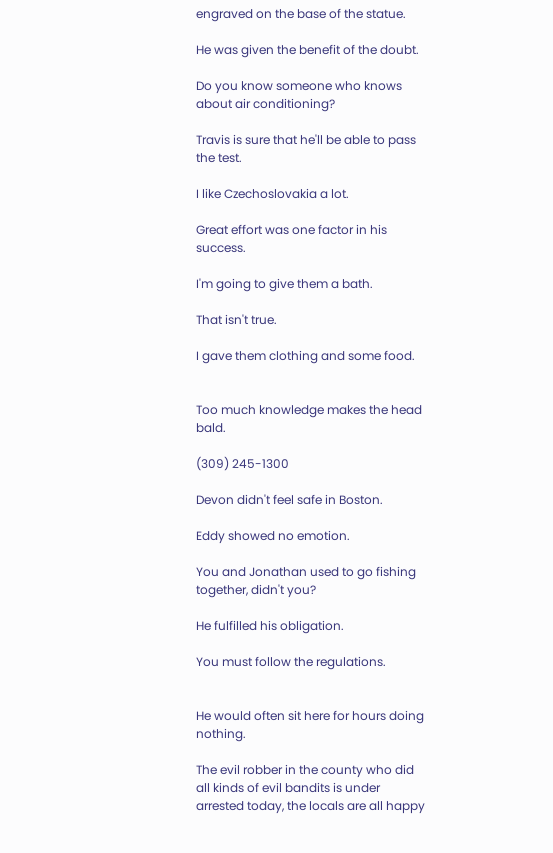engraved on the base of the statue.

He was given the benefit of the doubt.

Do you know someone who knows about air conditioning?

Travis is sure that he'll be able to pass the test.

I like Czechoslovakia a lot.

Great effort was one factor in his success.

I'm going to give them a bath.

That isn't true.

I gave them clothing and some food.


Too much knowledge makes the head bald.

(309) 245-1300

Devon didn't feel safe in Boston.

Eddy showed no emotion.

You and Jonathan used to go fishing together, didn't you?

He fulfilled his obligation.

You must follow the regulations.


He would often sit here for hours doing nothing.

The evil robber in the county who did all kinds of evil bandits is under arrested today, the locals are all happy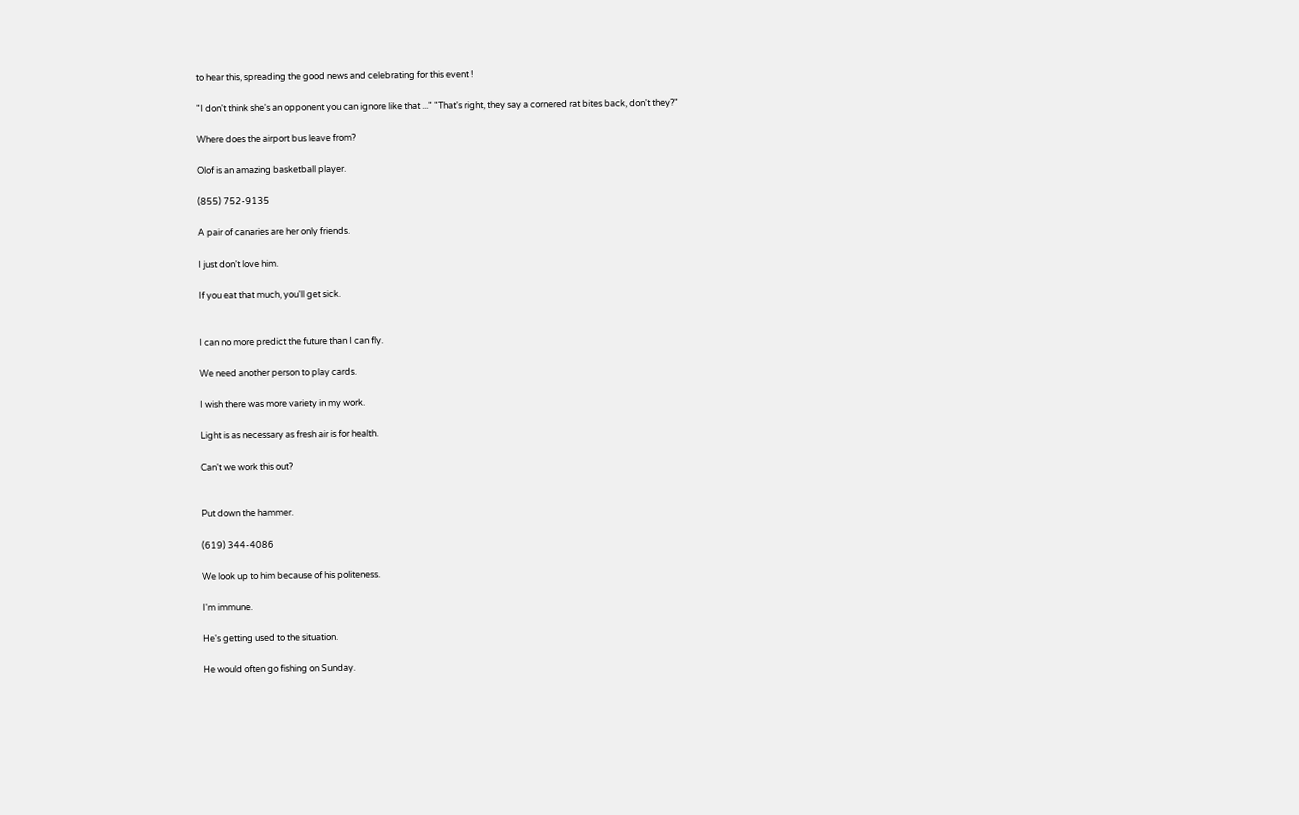to hear this, spreading the good news and celebrating for this event !

"I don't think she's an opponent you can ignore like that ..." "That's right, they say a cornered rat bites back, don't they?"

Where does the airport bus leave from?

Olof is an amazing basketball player.

(855) 752-9135

A pair of canaries are her only friends.

I just don't love him.

If you eat that much, you'll get sick.


I can no more predict the future than I can fly.

We need another person to play cards.

I wish there was more variety in my work.

Light is as necessary as fresh air is for health.

Can't we work this out?


Put down the hammer.

(619) 344-4086

We look up to him because of his politeness.

I'm immune.

He's getting used to the situation.

He would often go fishing on Sunday.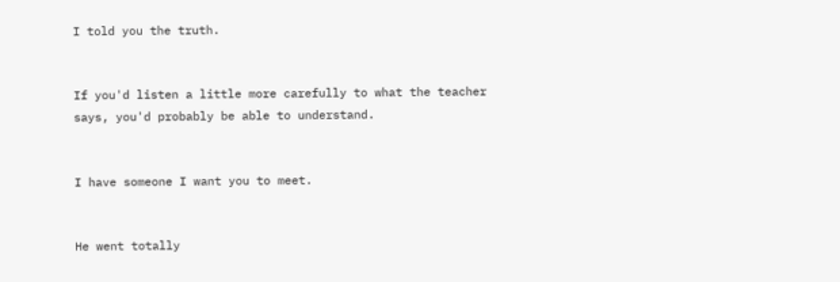I told you the truth.


If you'd listen a little more carefully to what the teacher says, you'd probably be able to understand.


I have someone I want you to meet.


He went totally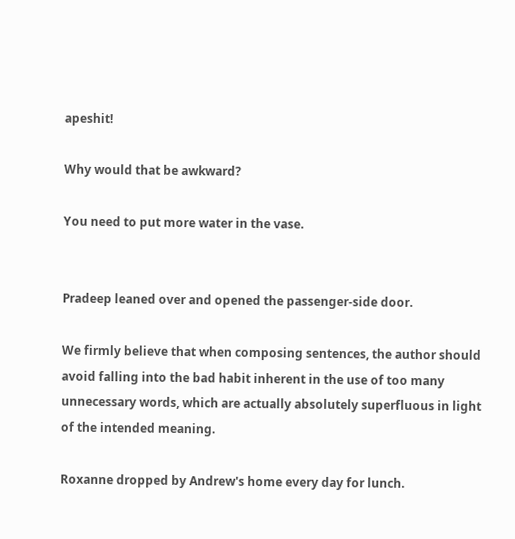apeshit!

Why would that be awkward?

You need to put more water in the vase.


Pradeep leaned over and opened the passenger-side door.

We firmly believe that when composing sentences, the author should avoid falling into the bad habit inherent in the use of too many unnecessary words, which are actually absolutely superfluous in light of the intended meaning.

Roxanne dropped by Andrew's home every day for lunch.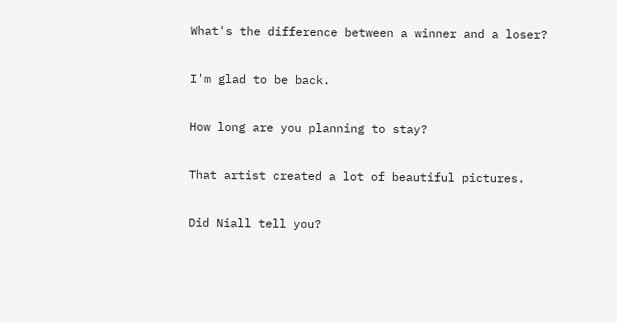What's the difference between a winner and a loser?

I'm glad to be back.

How long are you planning to stay?

That artist created a lot of beautiful pictures.

Did Niall tell you?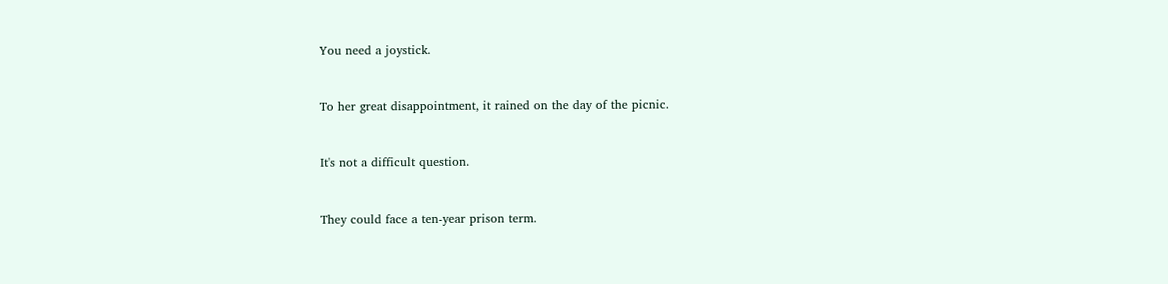You need a joystick.


To her great disappointment, it rained on the day of the picnic.


It's not a difficult question.


They could face a ten-year prison term.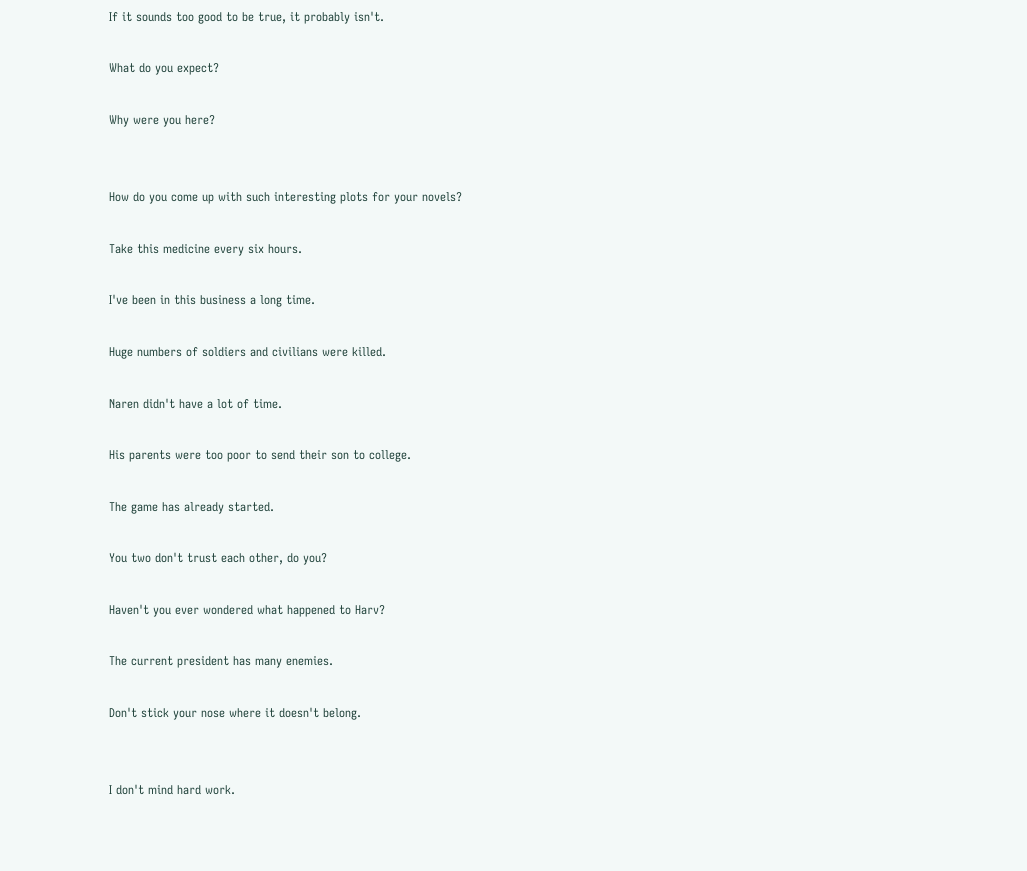If it sounds too good to be true, it probably isn't.

What do you expect?

Why were you here?


How do you come up with such interesting plots for your novels?

Take this medicine every six hours.

I've been in this business a long time.

Huge numbers of soldiers and civilians were killed.

Naren didn't have a lot of time.

His parents were too poor to send their son to college.

The game has already started.

You two don't trust each other, do you?

Haven't you ever wondered what happened to Harv?

The current president has many enemies.

Don't stick your nose where it doesn't belong.


I don't mind hard work.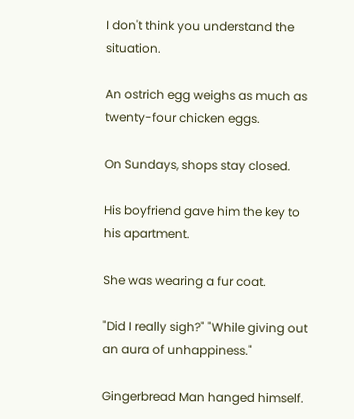I don't think you understand the situation.

An ostrich egg weighs as much as twenty-four chicken eggs.

On Sundays, shops stay closed.

His boyfriend gave him the key to his apartment.

She was wearing a fur coat.

"Did I really sigh?" "While giving out an aura of unhappiness."

Gingerbread Man hanged himself.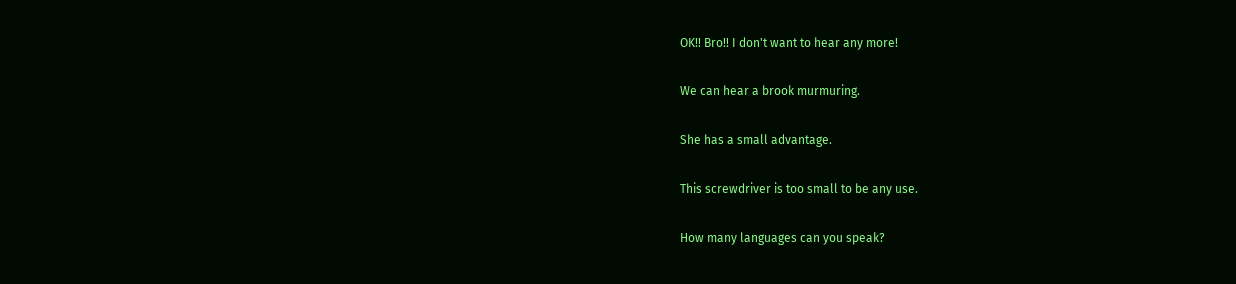OK!! Bro!! I don't want to hear any more!

We can hear a brook murmuring.

She has a small advantage.

This screwdriver is too small to be any use.

How many languages can you speak?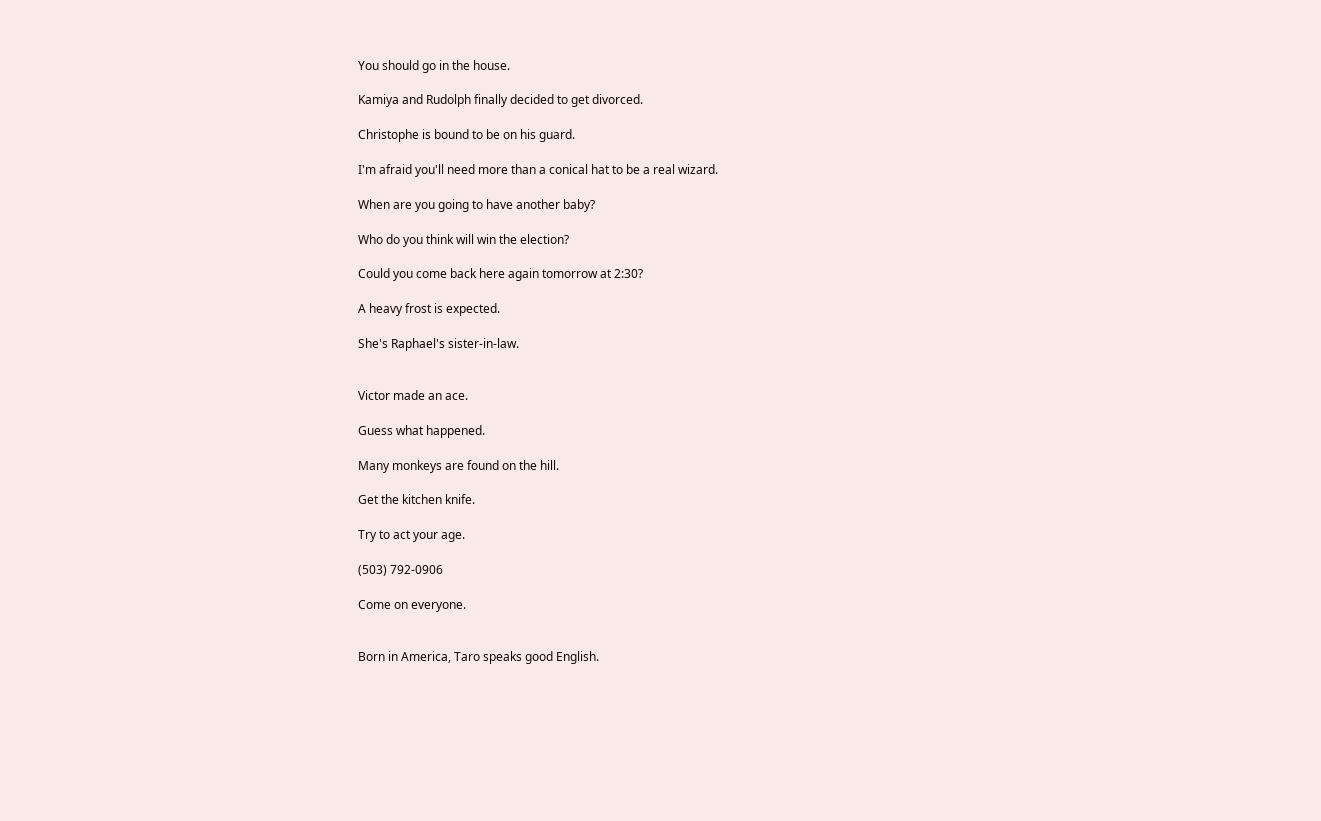You should go in the house.

Kamiya and Rudolph finally decided to get divorced.

Christophe is bound to be on his guard.

I'm afraid you'll need more than a conical hat to be a real wizard.

When are you going to have another baby?

Who do you think will win the election?

Could you come back here again tomorrow at 2:30?

A heavy frost is expected.

She's Raphael's sister-in-law.


Victor made an ace.

Guess what happened.

Many monkeys are found on the hill.

Get the kitchen knife.

Try to act your age.

(503) 792-0906

Come on everyone.


Born in America, Taro speaks good English.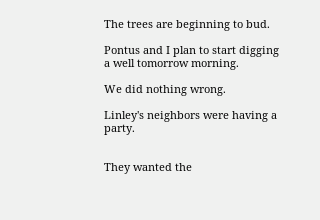The trees are beginning to bud.

Pontus and I plan to start digging a well tomorrow morning.

We did nothing wrong.

Linley's neighbors were having a party.


They wanted the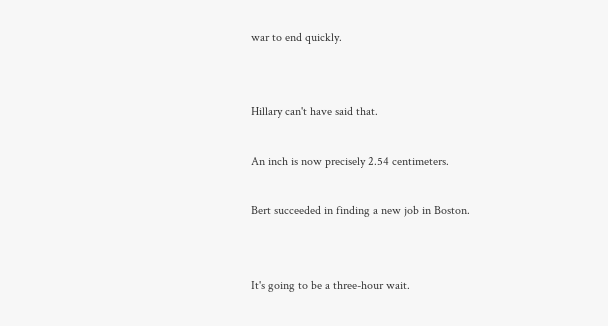war to end quickly.


Hillary can't have said that.

An inch is now precisely 2.54 centimeters.

Bert succeeded in finding a new job in Boston.


It's going to be a three-hour wait.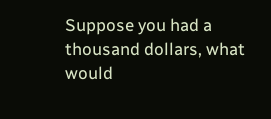Suppose you had a thousand dollars, what would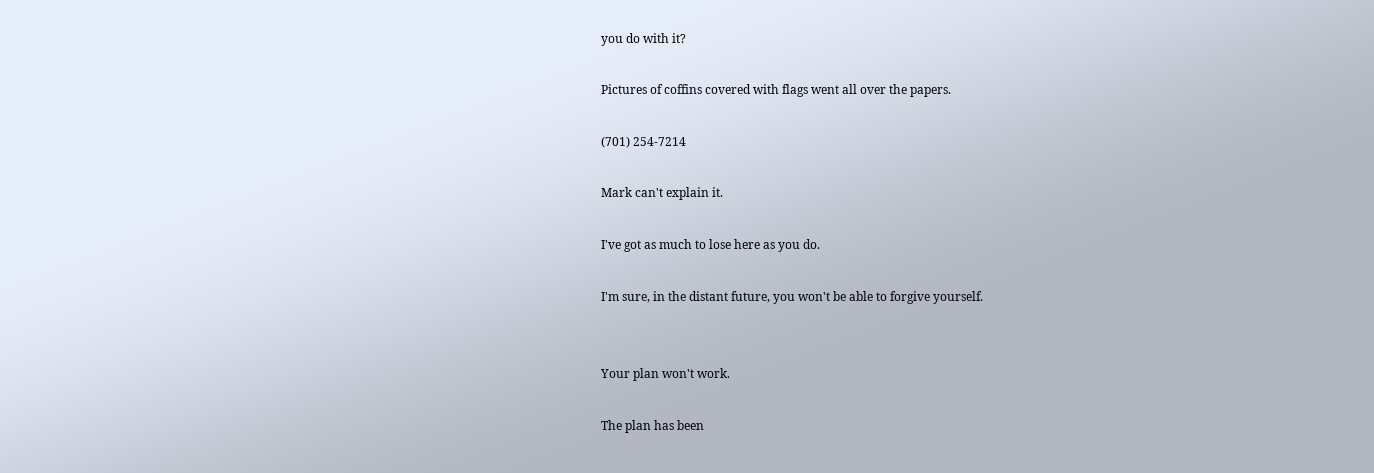you do with it?

Pictures of coffins covered with flags went all over the papers.

(701) 254-7214

Mark can't explain it.

I've got as much to lose here as you do.

I'm sure, in the distant future, you won't be able to forgive yourself.


Your plan won't work.

The plan has been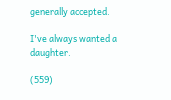generally accepted.

I've always wanted a daughter.

(559)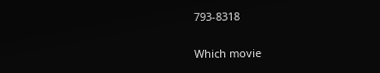793-8318

Which movie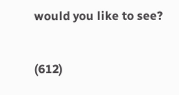would you like to see?

(612)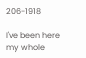206-1918

I've been here my whole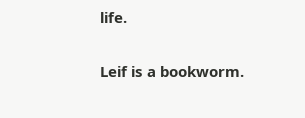life.

Leif is a bookworm.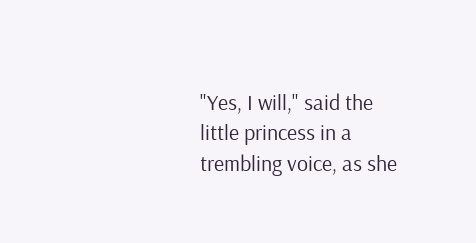"Yes, I will," said the little princess in a trembling voice, as she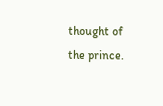thought of the prince.